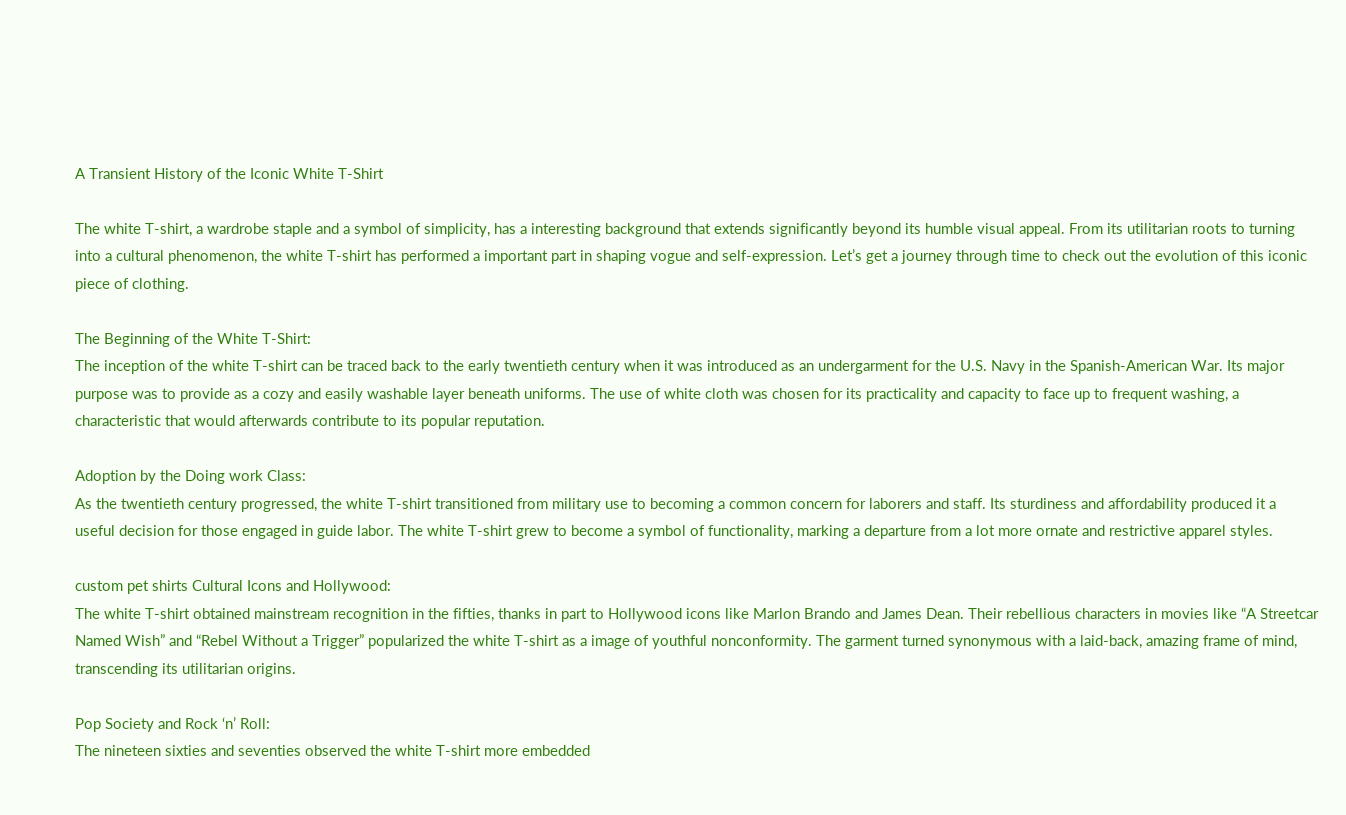A Transient History of the Iconic White T-Shirt

The white T-shirt, a wardrobe staple and a symbol of simplicity, has a interesting background that extends significantly beyond its humble visual appeal. From its utilitarian roots to turning into a cultural phenomenon, the white T-shirt has performed a important part in shaping vogue and self-expression. Let’s get a journey through time to check out the evolution of this iconic piece of clothing.

The Beginning of the White T-Shirt:
The inception of the white T-shirt can be traced back to the early twentieth century when it was introduced as an undergarment for the U.S. Navy in the Spanish-American War. Its major purpose was to provide as a cozy and easily washable layer beneath uniforms. The use of white cloth was chosen for its practicality and capacity to face up to frequent washing, a characteristic that would afterwards contribute to its popular reputation.

Adoption by the Doing work Class:
As the twentieth century progressed, the white T-shirt transitioned from military use to becoming a common concern for laborers and staff. Its sturdiness and affordability produced it a useful decision for those engaged in guide labor. The white T-shirt grew to become a symbol of functionality, marking a departure from a lot more ornate and restrictive apparel styles.

custom pet shirts Cultural Icons and Hollywood:
The white T-shirt obtained mainstream recognition in the fifties, thanks in part to Hollywood icons like Marlon Brando and James Dean. Their rebellious characters in movies like “A Streetcar Named Wish” and “Rebel Without a Trigger” popularized the white T-shirt as a image of youthful nonconformity. The garment turned synonymous with a laid-back, amazing frame of mind, transcending its utilitarian origins.

Pop Society and Rock ‘n’ Roll:
The nineteen sixties and seventies observed the white T-shirt more embedded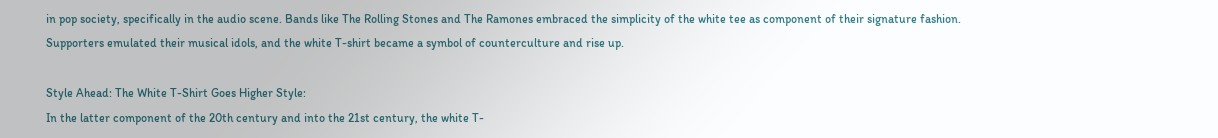in pop society, specifically in the audio scene. Bands like The Rolling Stones and The Ramones embraced the simplicity of the white tee as component of their signature fashion. Supporters emulated their musical idols, and the white T-shirt became a symbol of counterculture and rise up.

Style Ahead: The White T-Shirt Goes Higher Style:
In the latter component of the 20th century and into the 21st century, the white T-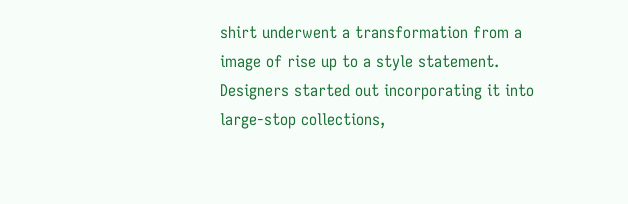shirt underwent a transformation from a image of rise up to a style statement. Designers started out incorporating it into large-stop collections,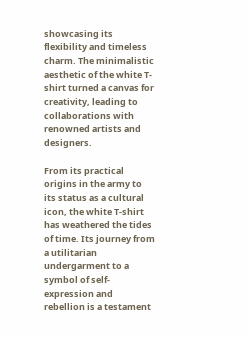showcasing its flexibility and timeless charm. The minimalistic aesthetic of the white T-shirt turned a canvas for creativity, leading to collaborations with renowned artists and designers.

From its practical origins in the army to its status as a cultural icon, the white T-shirt has weathered the tides of time. Its journey from a utilitarian undergarment to a symbol of self-expression and rebellion is a testament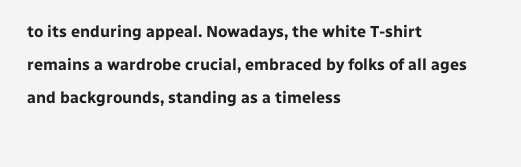to its enduring appeal. Nowadays, the white T-shirt remains a wardrobe crucial, embraced by folks of all ages and backgrounds, standing as a timeless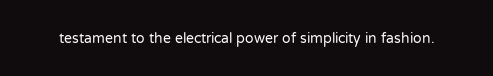testament to the electrical power of simplicity in fashion.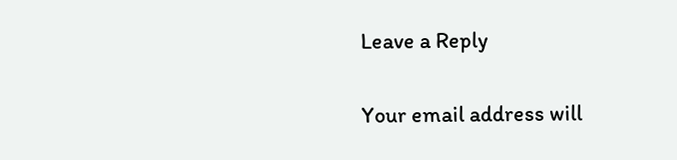Leave a Reply

Your email address will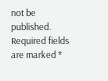not be published. Required fields are marked *